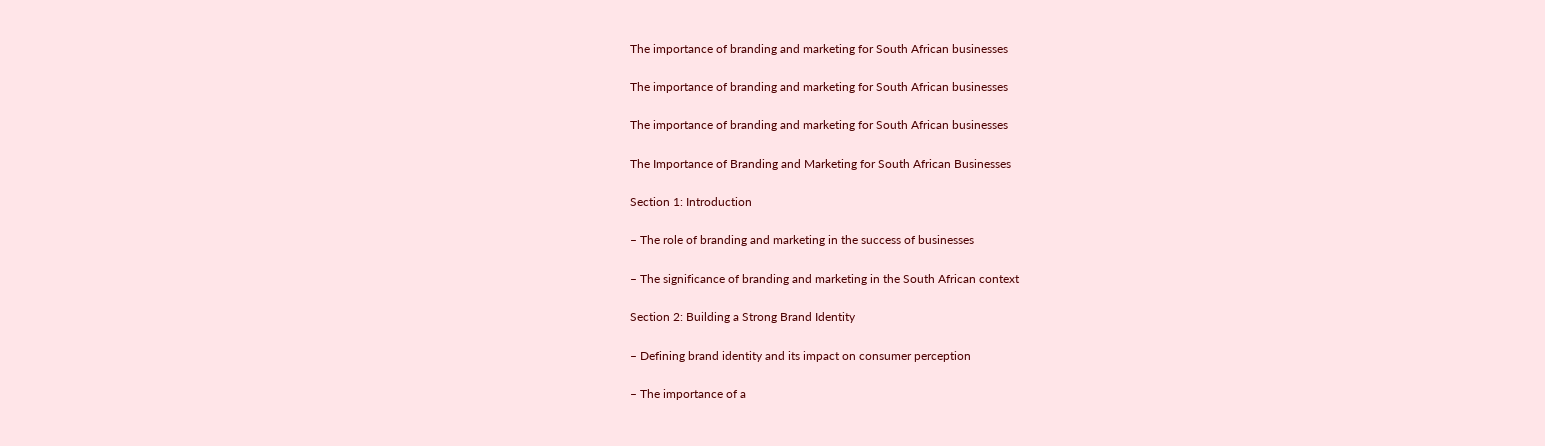The importance of branding and marketing for South African businesses

The importance of branding and marketing for South African businesses

The importance of branding and marketing for South African businesses

The Importance of Branding and Marketing for South African Businesses

Section 1: Introduction

– The role of branding and marketing in the success of businesses

– The significance of branding and marketing in the South African context

Section 2: Building a Strong Brand Identity

– Defining brand identity and its impact on consumer perception

– The importance of a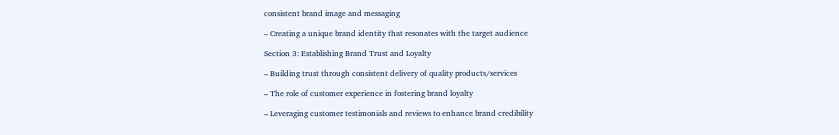consistent brand image and messaging

– Creating a unique brand identity that resonates with the target audience

Section 3: Establishing Brand Trust and Loyalty

– Building trust through consistent delivery of quality products/services

– The role of customer experience in fostering brand loyalty

– Leveraging customer testimonials and reviews to enhance brand credibility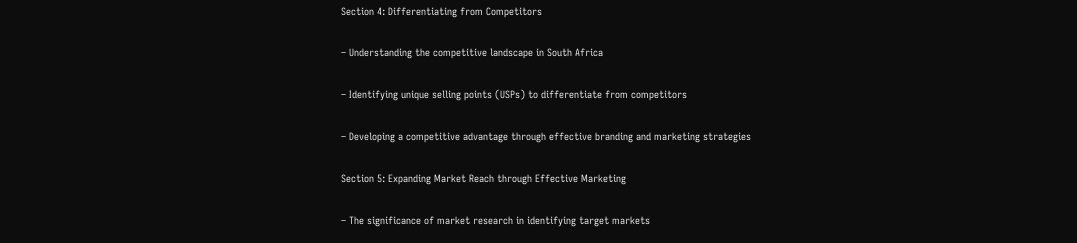Section 4: Differentiating from Competitors

– Understanding the competitive landscape in South Africa

– Identifying unique selling points (USPs) to differentiate from competitors

– Developing a competitive advantage through effective branding and marketing strategies

Section 5: Expanding Market Reach through Effective Marketing

– The significance of market research in identifying target markets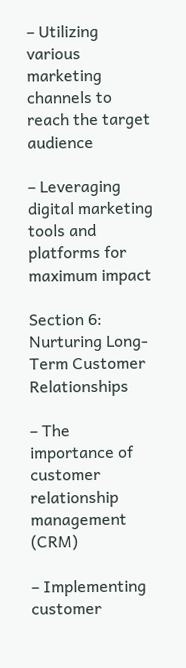– Utilizing various marketing channels to reach the target audience

– Leveraging digital marketing tools and platforms for maximum impact

Section 6: Nurturing Long-Term Customer Relationships

– The importance of customer relationship management (CRM)

– Implementing customer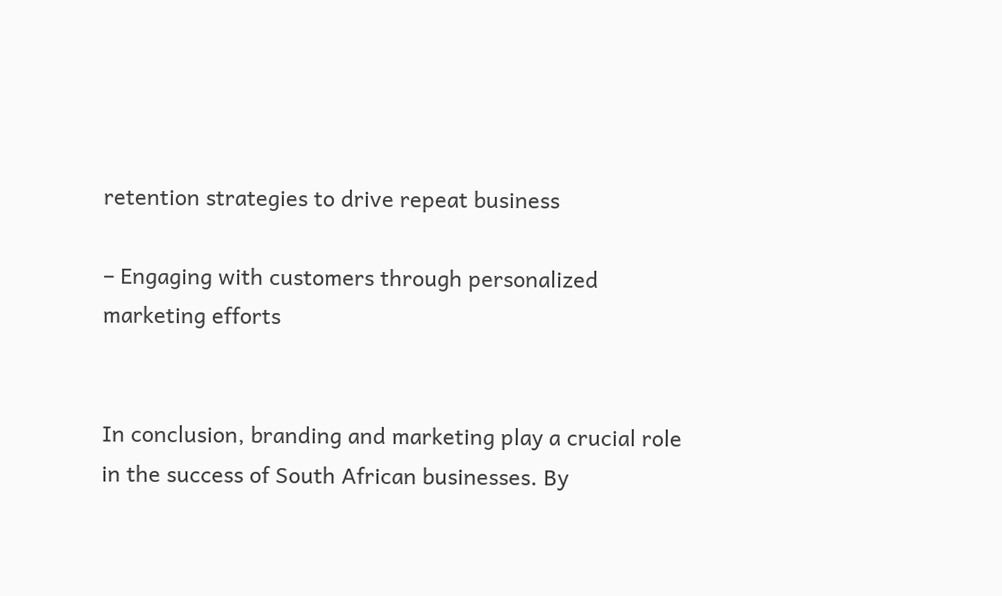retention strategies to drive repeat business

– Engaging with customers through personalized marketing efforts


In conclusion, branding and marketing play a crucial role in the success of South African businesses. By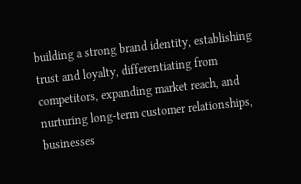building a strong brand identity, establishing trust and loyalty, differentiating from competitors, expanding market reach, and nurturing long-term customer relationships, businesses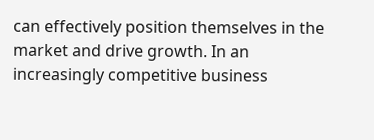can effectively position themselves in the market and drive growth. In an increasingly competitive business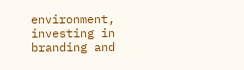environment, investing in branding and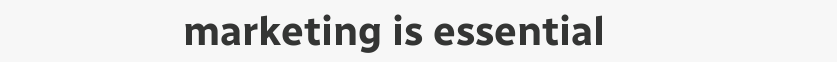marketing is essential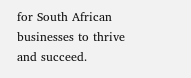for South African businesses to thrive and succeed.